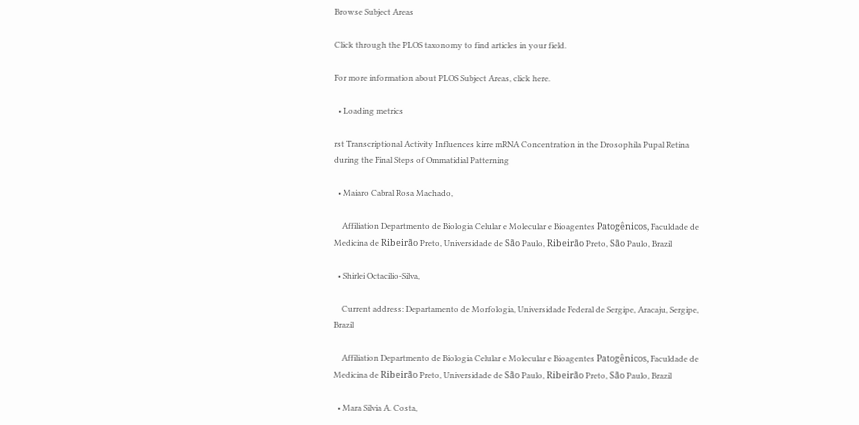Browse Subject Areas

Click through the PLOS taxonomy to find articles in your field.

For more information about PLOS Subject Areas, click here.

  • Loading metrics

rst Transcriptional Activity Influences kirre mRNA Concentration in the Drosophila Pupal Retina during the Final Steps of Ommatidial Patterning

  • Maiaro Cabral Rosa Machado,

    Affiliation Departmento de Biologia Celular e Molecular e Bioagentes Patogênicos, Faculdade de Medicina de Ribeirão Preto, Universidade de São Paulo, Ribeirão Preto, São Paulo, Brazil

  • Shirlei Octacilio-Silva,

    Current address: Departamento de Morfologia, Universidade Federal de Sergipe, Aracaju, Sergipe, Brazil

    Affiliation Departmento de Biologia Celular e Molecular e Bioagentes Patogênicos, Faculdade de Medicina de Ribeirão Preto, Universidade de São Paulo, Ribeirão Preto, São Paulo, Brazil

  • Mara Silvia A. Costa,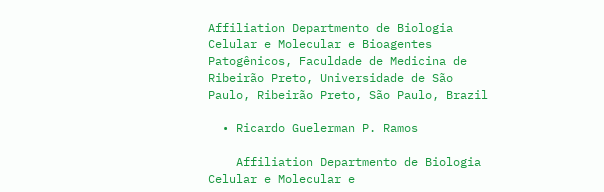Affiliation Departmento de Biologia Celular e Molecular e Bioagentes Patogênicos, Faculdade de Medicina de Ribeirão Preto, Universidade de São Paulo, Ribeirão Preto, São Paulo, Brazil

  • Ricardo Guelerman P. Ramos

    Affiliation Departmento de Biologia Celular e Molecular e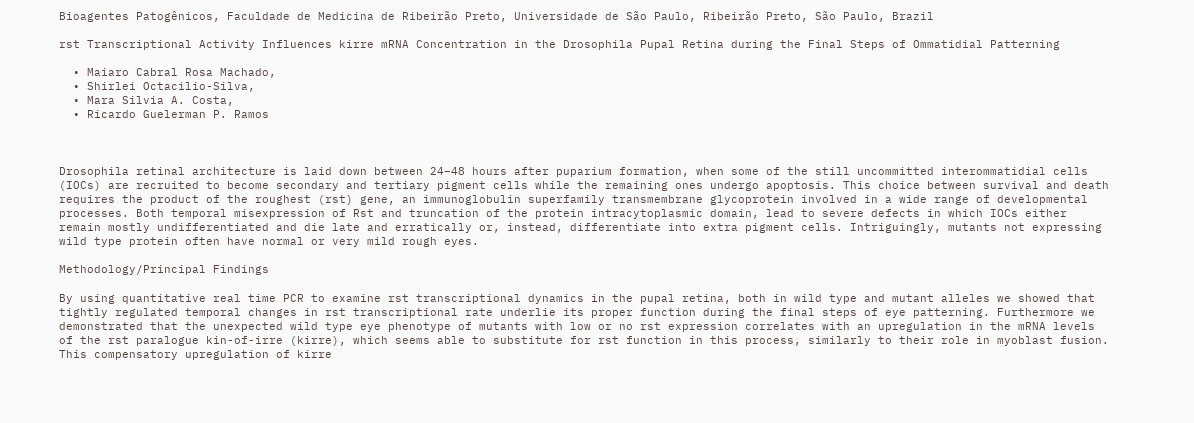Bioagentes Patogênicos, Faculdade de Medicina de Ribeirão Preto, Universidade de São Paulo, Ribeirão Preto, São Paulo, Brazil

rst Transcriptional Activity Influences kirre mRNA Concentration in the Drosophila Pupal Retina during the Final Steps of Ommatidial Patterning

  • Maiaro Cabral Rosa Machado,
  • Shirlei Octacilio-Silva,
  • Mara Silvia A. Costa,
  • Ricardo Guelerman P. Ramos



Drosophila retinal architecture is laid down between 24–48 hours after puparium formation, when some of the still uncommitted interommatidial cells (IOCs) are recruited to become secondary and tertiary pigment cells while the remaining ones undergo apoptosis. This choice between survival and death requires the product of the roughest (rst) gene, an immunoglobulin superfamily transmembrane glycoprotein involved in a wide range of developmental processes. Both temporal misexpression of Rst and truncation of the protein intracytoplasmic domain, lead to severe defects in which IOCs either remain mostly undifferentiated and die late and erratically or, instead, differentiate into extra pigment cells. Intriguingly, mutants not expressing wild type protein often have normal or very mild rough eyes.

Methodology/Principal Findings

By using quantitative real time PCR to examine rst transcriptional dynamics in the pupal retina, both in wild type and mutant alleles we showed that tightly regulated temporal changes in rst transcriptional rate underlie its proper function during the final steps of eye patterning. Furthermore we demonstrated that the unexpected wild type eye phenotype of mutants with low or no rst expression correlates with an upregulation in the mRNA levels of the rst paralogue kin-of-irre (kirre), which seems able to substitute for rst function in this process, similarly to their role in myoblast fusion. This compensatory upregulation of kirre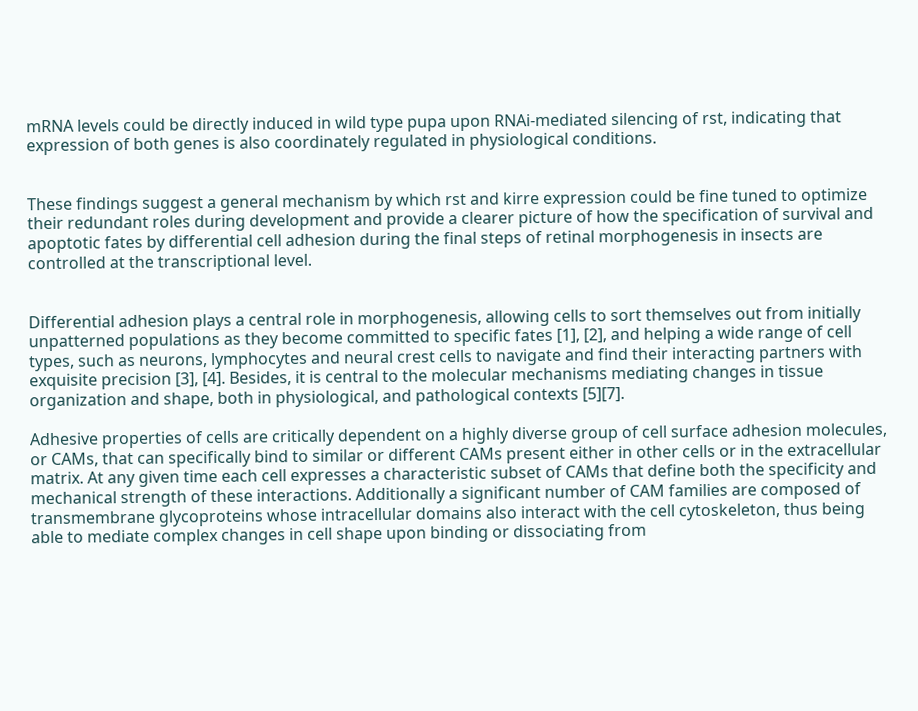mRNA levels could be directly induced in wild type pupa upon RNAi-mediated silencing of rst, indicating that expression of both genes is also coordinately regulated in physiological conditions.


These findings suggest a general mechanism by which rst and kirre expression could be fine tuned to optimize their redundant roles during development and provide a clearer picture of how the specification of survival and apoptotic fates by differential cell adhesion during the final steps of retinal morphogenesis in insects are controlled at the transcriptional level.


Differential adhesion plays a central role in morphogenesis, allowing cells to sort themselves out from initially unpatterned populations as they become committed to specific fates [1], [2], and helping a wide range of cell types, such as neurons, lymphocytes and neural crest cells to navigate and find their interacting partners with exquisite precision [3], [4]. Besides, it is central to the molecular mechanisms mediating changes in tissue organization and shape, both in physiological, and pathological contexts [5][7].

Adhesive properties of cells are critically dependent on a highly diverse group of cell surface adhesion molecules, or CAMs, that can specifically bind to similar or different CAMs present either in other cells or in the extracellular matrix. At any given time each cell expresses a characteristic subset of CAMs that define both the specificity and mechanical strength of these interactions. Additionally a significant number of CAM families are composed of transmembrane glycoproteins whose intracellular domains also interact with the cell cytoskeleton, thus being able to mediate complex changes in cell shape upon binding or dissociating from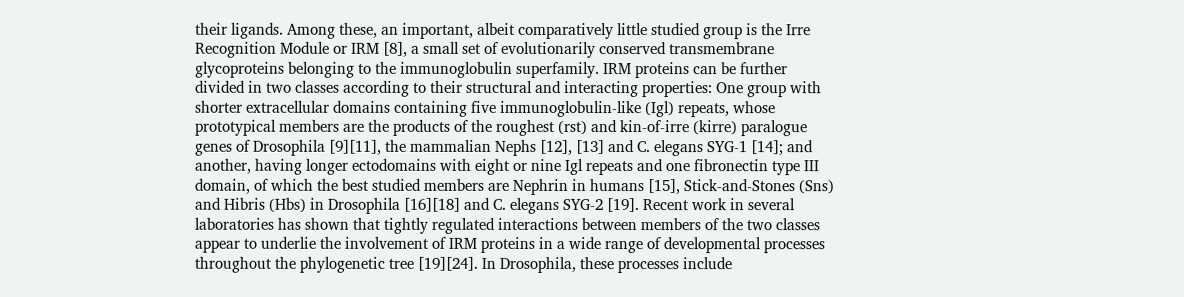their ligands. Among these, an important, albeit comparatively little studied group is the Irre Recognition Module or IRM [8], a small set of evolutionarily conserved transmembrane glycoproteins belonging to the immunoglobulin superfamily. IRM proteins can be further divided in two classes according to their structural and interacting properties: One group with shorter extracellular domains containing five immunoglobulin-like (Igl) repeats, whose prototypical members are the products of the roughest (rst) and kin-of-irre (kirre) paralogue genes of Drosophila [9][11], the mammalian Nephs [12], [13] and C. elegans SYG-1 [14]; and another, having longer ectodomains with eight or nine Igl repeats and one fibronectin type III domain, of which the best studied members are Nephrin in humans [15], Stick-and-Stones (Sns) and Hibris (Hbs) in Drosophila [16][18] and C. elegans SYG-2 [19]. Recent work in several laboratories has shown that tightly regulated interactions between members of the two classes appear to underlie the involvement of IRM proteins in a wide range of developmental processes throughout the phylogenetic tree [19][24]. In Drosophila, these processes include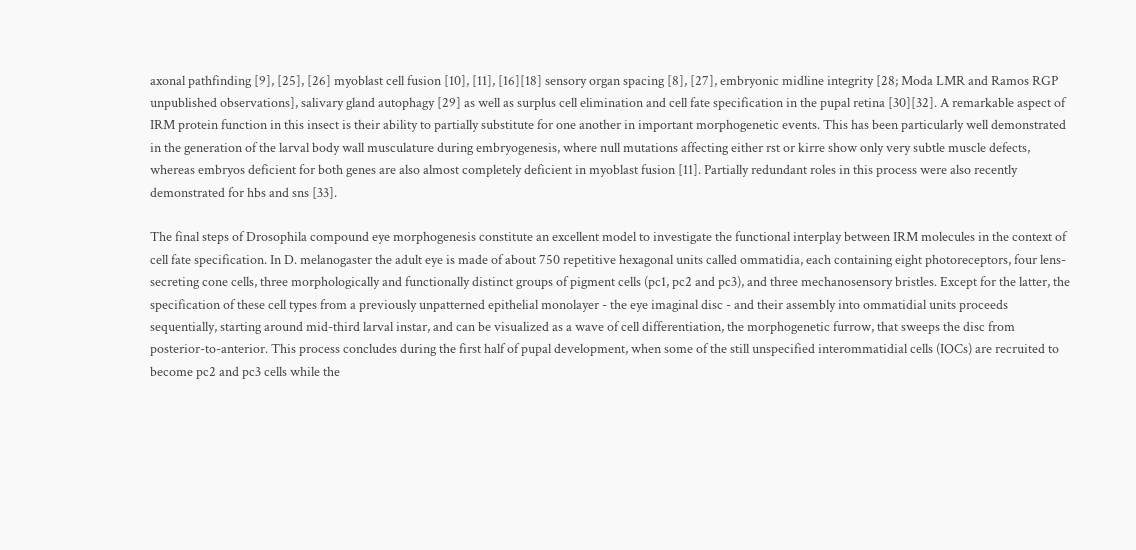axonal pathfinding [9], [25], [26] myoblast cell fusion [10], [11], [16][18] sensory organ spacing [8], [27], embryonic midline integrity [28; Moda LMR and Ramos RGP unpublished observations], salivary gland autophagy [29] as well as surplus cell elimination and cell fate specification in the pupal retina [30][32]. A remarkable aspect of IRM protein function in this insect is their ability to partially substitute for one another in important morphogenetic events. This has been particularly well demonstrated in the generation of the larval body wall musculature during embryogenesis, where null mutations affecting either rst or kirre show only very subtle muscle defects, whereas embryos deficient for both genes are also almost completely deficient in myoblast fusion [11]. Partially redundant roles in this process were also recently demonstrated for hbs and sns [33].

The final steps of Drosophila compound eye morphogenesis constitute an excellent model to investigate the functional interplay between IRM molecules in the context of cell fate specification. In D. melanogaster the adult eye is made of about 750 repetitive hexagonal units called ommatidia, each containing eight photoreceptors, four lens-secreting cone cells, three morphologically and functionally distinct groups of pigment cells (pc1, pc2 and pc3), and three mechanosensory bristles. Except for the latter, the specification of these cell types from a previously unpatterned epithelial monolayer - the eye imaginal disc - and their assembly into ommatidial units proceeds sequentially, starting around mid-third larval instar, and can be visualized as a wave of cell differentiation, the morphogenetic furrow, that sweeps the disc from posterior-to-anterior. This process concludes during the first half of pupal development, when some of the still unspecified interommatidial cells (IOCs) are recruited to become pc2 and pc3 cells while the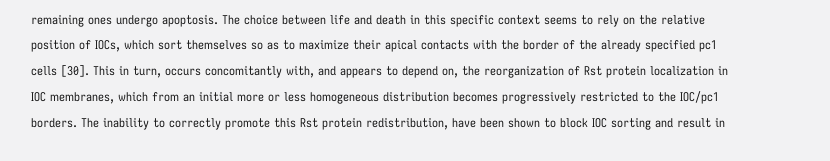remaining ones undergo apoptosis. The choice between life and death in this specific context seems to rely on the relative position of IOCs, which sort themselves so as to maximize their apical contacts with the border of the already specified pc1 cells [30]. This in turn, occurs concomitantly with, and appears to depend on, the reorganization of Rst protein localization in IOC membranes, which from an initial more or less homogeneous distribution becomes progressively restricted to the IOC/pc1 borders. The inability to correctly promote this Rst protein redistribution, have been shown to block IOC sorting and result in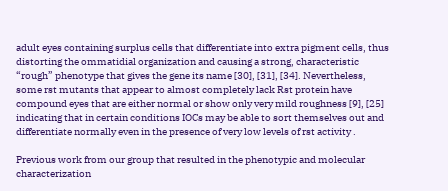adult eyes containing surplus cells that differentiate into extra pigment cells, thus distorting the ommatidial organization and causing a strong, characteristic “rough” phenotype that gives the gene its name [30], [31], [34]. Nevertheless, some rst mutants that appear to almost completely lack Rst protein have compound eyes that are either normal or show only very mild roughness [9], [25] indicating that in certain conditions IOCs may be able to sort themselves out and differentiate normally even in the presence of very low levels of rst activity .

Previous work from our group that resulted in the phenotypic and molecular characterization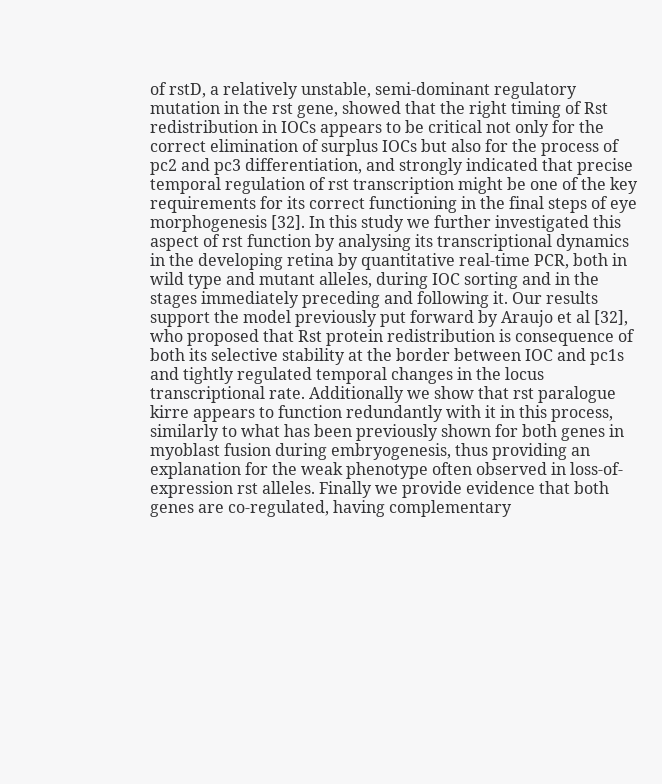of rstD, a relatively unstable, semi-dominant regulatory mutation in the rst gene, showed that the right timing of Rst redistribution in IOCs appears to be critical not only for the correct elimination of surplus IOCs but also for the process of pc2 and pc3 differentiation, and strongly indicated that precise temporal regulation of rst transcription might be one of the key requirements for its correct functioning in the final steps of eye morphogenesis [32]. In this study we further investigated this aspect of rst function by analysing its transcriptional dynamics in the developing retina by quantitative real-time PCR, both in wild type and mutant alleles, during IOC sorting and in the stages immediately preceding and following it. Our results support the model previously put forward by Araujo et al [32], who proposed that Rst protein redistribution is consequence of both its selective stability at the border between IOC and pc1s and tightly regulated temporal changes in the locus transcriptional rate. Additionally we show that rst paralogue kirre appears to function redundantly with it in this process, similarly to what has been previously shown for both genes in myoblast fusion during embryogenesis, thus providing an explanation for the weak phenotype often observed in loss-of-expression rst alleles. Finally we provide evidence that both genes are co-regulated, having complementary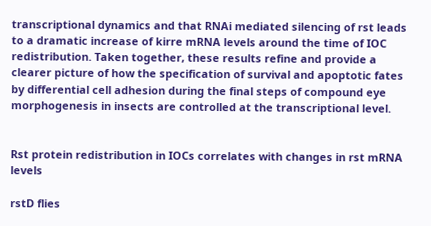transcriptional dynamics and that RNAi mediated silencing of rst leads to a dramatic increase of kirre mRNA levels around the time of IOC redistribution. Taken together, these results refine and provide a clearer picture of how the specification of survival and apoptotic fates by differential cell adhesion during the final steps of compound eye morphogenesis in insects are controlled at the transcriptional level.


Rst protein redistribution in IOCs correlates with changes in rst mRNA levels

rstD flies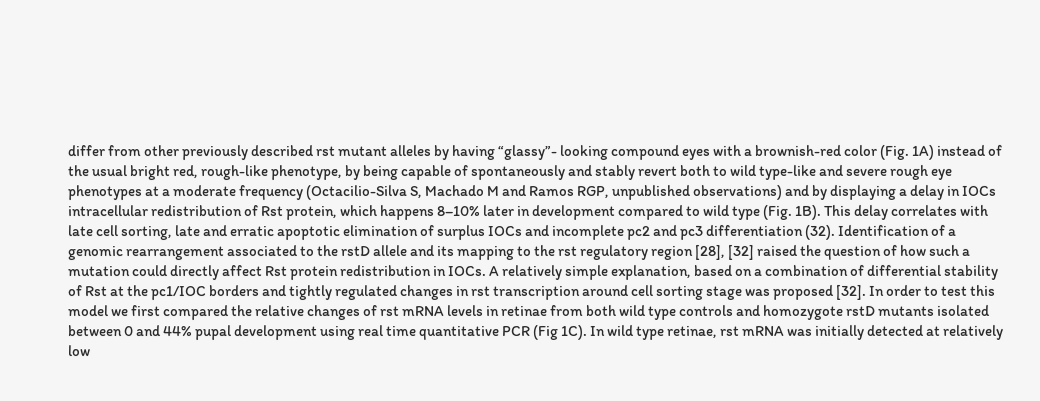differ from other previously described rst mutant alleles by having “glassy”- looking compound eyes with a brownish-red color (Fig. 1A) instead of the usual bright red, rough-like phenotype, by being capable of spontaneously and stably revert both to wild type-like and severe rough eye phenotypes at a moderate frequency (Octacilio-Silva S, Machado M and Ramos RGP, unpublished observations) and by displaying a delay in IOCs intracellular redistribution of Rst protein, which happens 8–10% later in development compared to wild type (Fig. 1B). This delay correlates with late cell sorting, late and erratic apoptotic elimination of surplus IOCs and incomplete pc2 and pc3 differentiation (32). Identification of a genomic rearrangement associated to the rstD allele and its mapping to the rst regulatory region [28], [32] raised the question of how such a mutation could directly affect Rst protein redistribution in IOCs. A relatively simple explanation, based on a combination of differential stability of Rst at the pc1/IOC borders and tightly regulated changes in rst transcription around cell sorting stage was proposed [32]. In order to test this model we first compared the relative changes of rst mRNA levels in retinae from both wild type controls and homozygote rstD mutants isolated between 0 and 44% pupal development using real time quantitative PCR (Fig 1C). In wild type retinae, rst mRNA was initially detected at relatively low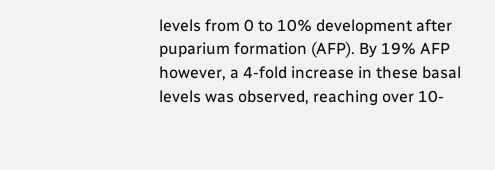levels from 0 to 10% development after puparium formation (AFP). By 19% AFP however, a 4-fold increase in these basal levels was observed, reaching over 10-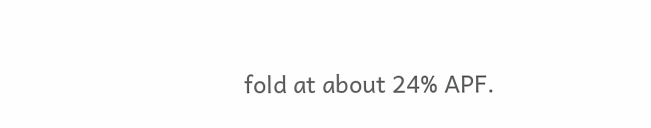fold at about 24% APF.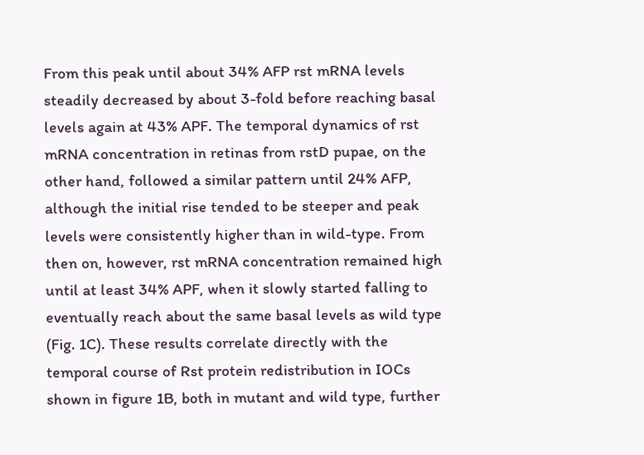From this peak until about 34% AFP rst mRNA levels steadily decreased by about 3-fold before reaching basal levels again at 43% APF. The temporal dynamics of rst mRNA concentration in retinas from rstD pupae, on the other hand, followed a similar pattern until 24% AFP, although the initial rise tended to be steeper and peak levels were consistently higher than in wild-type. From then on, however, rst mRNA concentration remained high until at least 34% APF, when it slowly started falling to eventually reach about the same basal levels as wild type (Fig. 1C). These results correlate directly with the temporal course of Rst protein redistribution in IOCs shown in figure 1B, both in mutant and wild type, further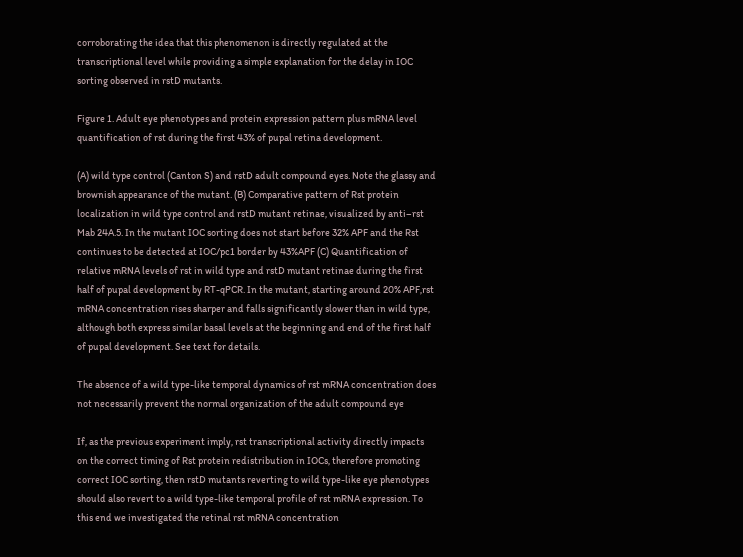corroborating the idea that this phenomenon is directly regulated at the transcriptional level while providing a simple explanation for the delay in IOC sorting observed in rstD mutants.

Figure 1. Adult eye phenotypes and protein expression pattern plus mRNA level quantification of rst during the first 43% of pupal retina development.

(A) wild type control (Canton S) and rstD adult compound eyes. Note the glassy and brownish appearance of the mutant. (B) Comparative pattern of Rst protein localization in wild type control and rstD mutant retinae, visualized by anti–rst Mab 24A.5. In the mutant IOC sorting does not start before 32% APF and the Rst continues to be detected at IOC/pc1 border by 43%APF (C) Quantification of relative mRNA levels of rst in wild type and rstD mutant retinae during the first half of pupal development by RT-qPCR. In the mutant, starting around 20% APF,rst mRNA concentration rises sharper and falls significantly slower than in wild type, although both express similar basal levels at the beginning and end of the first half of pupal development. See text for details.

The absence of a wild type-like temporal dynamics of rst mRNA concentration does not necessarily prevent the normal organization of the adult compound eye

If, as the previous experiment imply, rst transcriptional activity directly impacts on the correct timing of Rst protein redistribution in IOCs, therefore promoting correct IOC sorting, then rstD mutants reverting to wild type-like eye phenotypes should also revert to a wild type-like temporal profile of rst mRNA expression. To this end we investigated the retinal rst mRNA concentration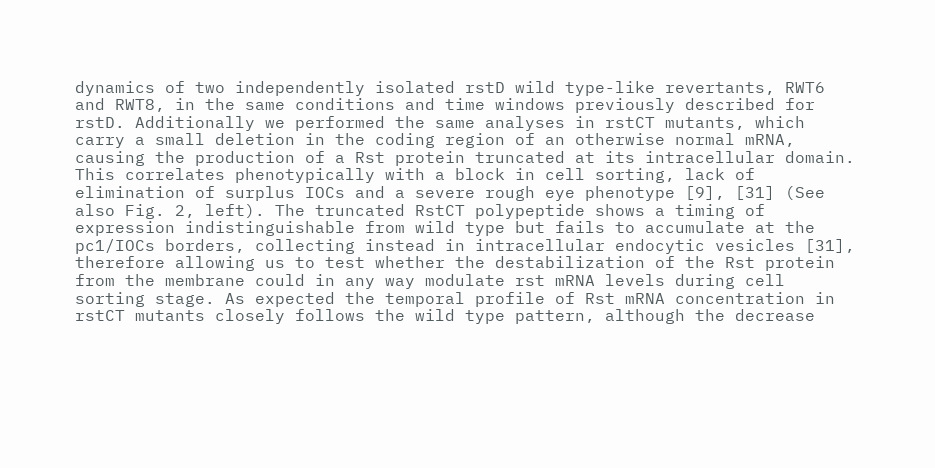dynamics of two independently isolated rstD wild type-like revertants, RWT6 and RWT8, in the same conditions and time windows previously described for rstD. Additionally we performed the same analyses in rstCT mutants, which carry a small deletion in the coding region of an otherwise normal mRNA, causing the production of a Rst protein truncated at its intracellular domain. This correlates phenotypically with a block in cell sorting, lack of elimination of surplus IOCs and a severe rough eye phenotype [9], [31] (See also Fig. 2, left). The truncated RstCT polypeptide shows a timing of expression indistinguishable from wild type but fails to accumulate at the pc1/IOCs borders, collecting instead in intracellular endocytic vesicles [31], therefore allowing us to test whether the destabilization of the Rst protein from the membrane could in any way modulate rst mRNA levels during cell sorting stage. As expected the temporal profile of Rst mRNA concentration in rstCT mutants closely follows the wild type pattern, although the decrease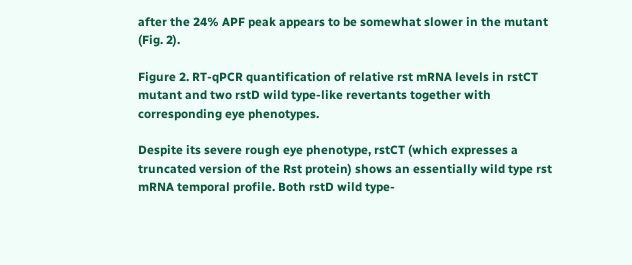after the 24% APF peak appears to be somewhat slower in the mutant (Fig. 2).

Figure 2. RT-qPCR quantification of relative rst mRNA levels in rstCT mutant and two rstD wild type-like revertants together with corresponding eye phenotypes.

Despite its severe rough eye phenotype, rstCT (which expresses a truncated version of the Rst protein) shows an essentially wild type rst mRNA temporal profile. Both rstD wild type-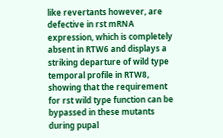like revertants however, are defective in rst mRNA expression, which is completely absent in RTW6 and displays a striking departure of wild type temporal profile in RTW8, showing that the requirement for rst wild type function can be bypassed in these mutants during pupal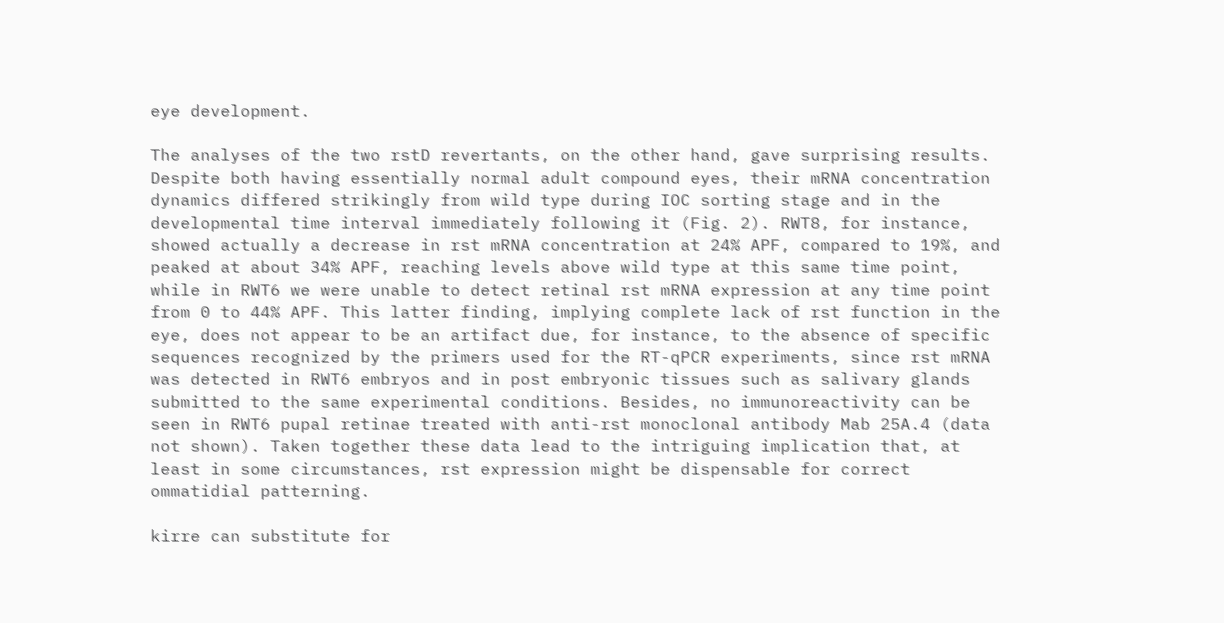eye development.

The analyses of the two rstD revertants, on the other hand, gave surprising results. Despite both having essentially normal adult compound eyes, their mRNA concentration dynamics differed strikingly from wild type during IOC sorting stage and in the developmental time interval immediately following it (Fig. 2). RWT8, for instance, showed actually a decrease in rst mRNA concentration at 24% APF, compared to 19%, and peaked at about 34% APF, reaching levels above wild type at this same time point, while in RWT6 we were unable to detect retinal rst mRNA expression at any time point from 0 to 44% APF. This latter finding, implying complete lack of rst function in the eye, does not appear to be an artifact due, for instance, to the absence of specific sequences recognized by the primers used for the RT-qPCR experiments, since rst mRNA was detected in RWT6 embryos and in post embryonic tissues such as salivary glands submitted to the same experimental conditions. Besides, no immunoreactivity can be seen in RWT6 pupal retinae treated with anti-rst monoclonal antibody Mab 25A.4 (data not shown). Taken together these data lead to the intriguing implication that, at least in some circumstances, rst expression might be dispensable for correct ommatidial patterning.

kirre can substitute for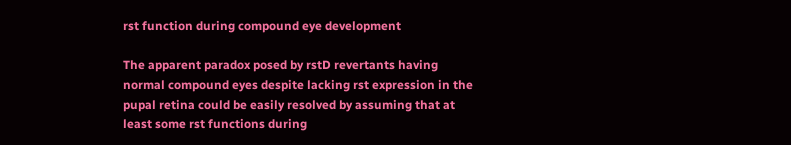rst function during compound eye development

The apparent paradox posed by rstD revertants having normal compound eyes despite lacking rst expression in the pupal retina could be easily resolved by assuming that at least some rst functions during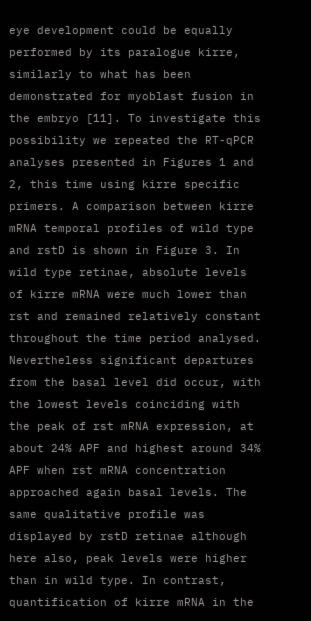eye development could be equally performed by its paralogue kirre, similarly to what has been demonstrated for myoblast fusion in the embryo [11]. To investigate this possibility we repeated the RT-qPCR analyses presented in Figures 1 and 2, this time using kirre specific primers. A comparison between kirre mRNA temporal profiles of wild type and rstD is shown in Figure 3. In wild type retinae, absolute levels of kirre mRNA were much lower than rst and remained relatively constant throughout the time period analysed. Nevertheless significant departures from the basal level did occur, with the lowest levels coinciding with the peak of rst mRNA expression, at about 24% APF and highest around 34% APF when rst mRNA concentration approached again basal levels. The same qualitative profile was displayed by rstD retinae although here also, peak levels were higher than in wild type. In contrast, quantification of kirre mRNA in the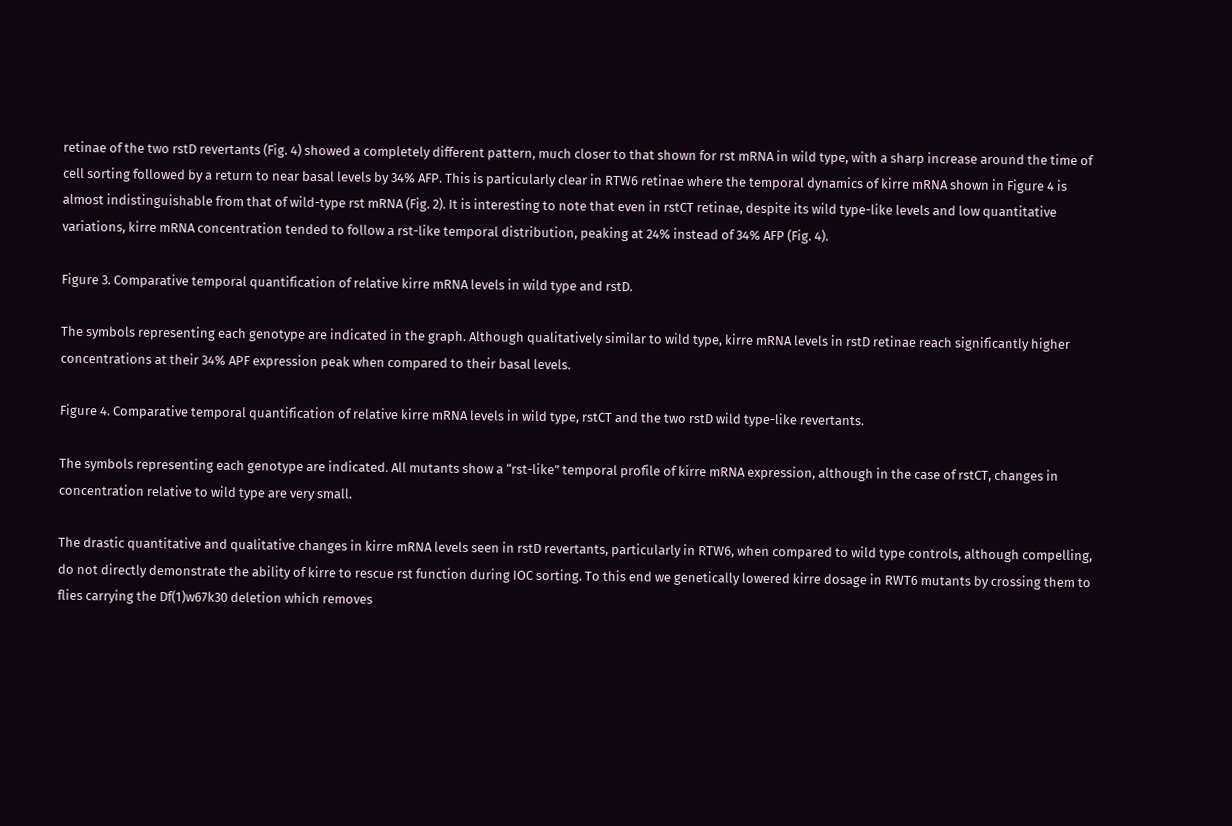retinae of the two rstD revertants (Fig. 4) showed a completely different pattern, much closer to that shown for rst mRNA in wild type, with a sharp increase around the time of cell sorting followed by a return to near basal levels by 34% AFP. This is particularly clear in RTW6 retinae where the temporal dynamics of kirre mRNA shown in Figure 4 is almost indistinguishable from that of wild-type rst mRNA (Fig. 2). It is interesting to note that even in rstCT retinae, despite its wild type-like levels and low quantitative variations, kirre mRNA concentration tended to follow a rst-like temporal distribution, peaking at 24% instead of 34% AFP (Fig. 4).

Figure 3. Comparative temporal quantification of relative kirre mRNA levels in wild type and rstD.

The symbols representing each genotype are indicated in the graph. Although qualitatively similar to wild type, kirre mRNA levels in rstD retinae reach significantly higher concentrations at their 34% APF expression peak when compared to their basal levels.

Figure 4. Comparative temporal quantification of relative kirre mRNA levels in wild type, rstCT and the two rstD wild type-like revertants.

The symbols representing each genotype are indicated. All mutants show a “rst-like” temporal profile of kirre mRNA expression, although in the case of rstCT, changes in concentration relative to wild type are very small.

The drastic quantitative and qualitative changes in kirre mRNA levels seen in rstD revertants, particularly in RTW6, when compared to wild type controls, although compelling, do not directly demonstrate the ability of kirre to rescue rst function during IOC sorting. To this end we genetically lowered kirre dosage in RWT6 mutants by crossing them to flies carrying the Df(1)w67k30 deletion which removes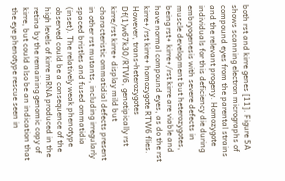both rst and kirre genes [11]. Figure 5A shows scanning electron micrographs of compound eyes from the parental strains and the relevant progeny. Homozygote individuals for this deficiency die during embryogenesis with severe defects in muscle development but heterozygotes, being rst+ kirre+/rst kirre are viable and have normal compound eyes, as do the rst kirre+/rst kirre+ homozygote RTW6 flies. However, trans-heterozygotes Df(1)w67k30/RTW6, genotipically rst kirre/rst kirre+ display mild but characteristic ommatidial defects present in other rst mutants, including irregularly spaced bristles and fused ommatidia (inset). The relatively weak phenotype observed could be a consequence of the high levels of kirre mRNA produced in the retina by the remaining genomic copy of kirre, but could also be an indication that the eye phenotype rescue seen in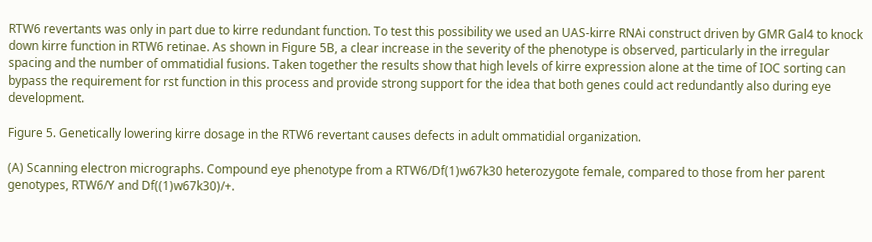RTW6 revertants was only in part due to kirre redundant function. To test this possibility we used an UAS-kirre RNAi construct driven by GMR Gal4 to knock down kirre function in RTW6 retinae. As shown in Figure 5B, a clear increase in the severity of the phenotype is observed, particularly in the irregular spacing and the number of ommatidial fusions. Taken together the results show that high levels of kirre expression alone at the time of IOC sorting can bypass the requirement for rst function in this process and provide strong support for the idea that both genes could act redundantly also during eye development.

Figure 5. Genetically lowering kirre dosage in the RTW6 revertant causes defects in adult ommatidial organization.

(A) Scanning electron micrographs. Compound eye phenotype from a RTW6/Df(1)w67k30 heterozygote female, compared to those from her parent genotypes, RTW6/Y and Df((1)w67k30)/+.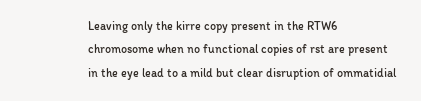Leaving only the kirre copy present in the RTW6 chromosome when no functional copies of rst are present in the eye lead to a mild but clear disruption of ommatidial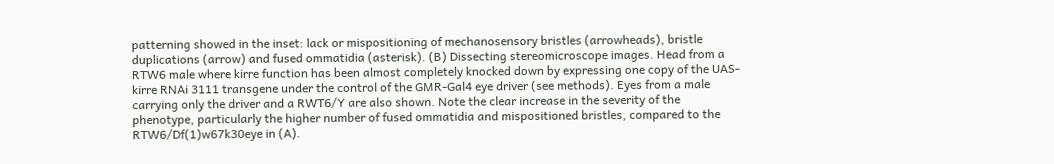patterning showed in the inset: lack or mispositioning of mechanosensory bristles (arrowheads), bristle duplications (arrow) and fused ommatidia (asterisk). (B) Dissecting stereomicroscope images. Head from a RTW6 male where kirre function has been almost completely knocked down by expressing one copy of the UAS-kirre RNAi 3111 transgene under the control of the GMR-Gal4 eye driver (see methods). Eyes from a male carrying only the driver and a RWT6/Y are also shown. Note the clear increase in the severity of the phenotype, particularly the higher number of fused ommatidia and mispositioned bristles, compared to the RTW6/Df(1)w67k30eye in (A).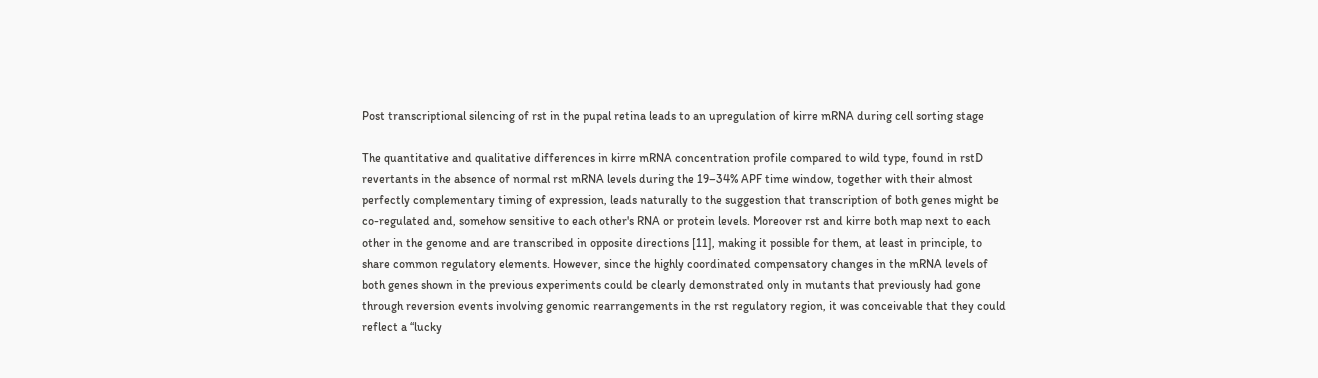Post transcriptional silencing of rst in the pupal retina leads to an upregulation of kirre mRNA during cell sorting stage

The quantitative and qualitative differences in kirre mRNA concentration profile compared to wild type, found in rstD revertants in the absence of normal rst mRNA levels during the 19–34% APF time window, together with their almost perfectly complementary timing of expression, leads naturally to the suggestion that transcription of both genes might be co-regulated and, somehow sensitive to each other's RNA or protein levels. Moreover rst and kirre both map next to each other in the genome and are transcribed in opposite directions [11], making it possible for them, at least in principle, to share common regulatory elements. However, since the highly coordinated compensatory changes in the mRNA levels of both genes shown in the previous experiments could be clearly demonstrated only in mutants that previously had gone through reversion events involving genomic rearrangements in the rst regulatory region, it was conceivable that they could reflect a “lucky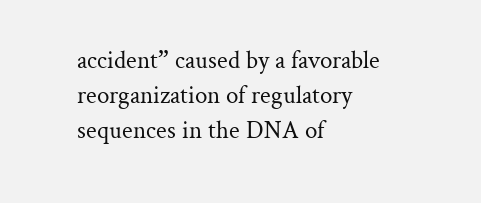accident” caused by a favorable reorganization of regulatory sequences in the DNA of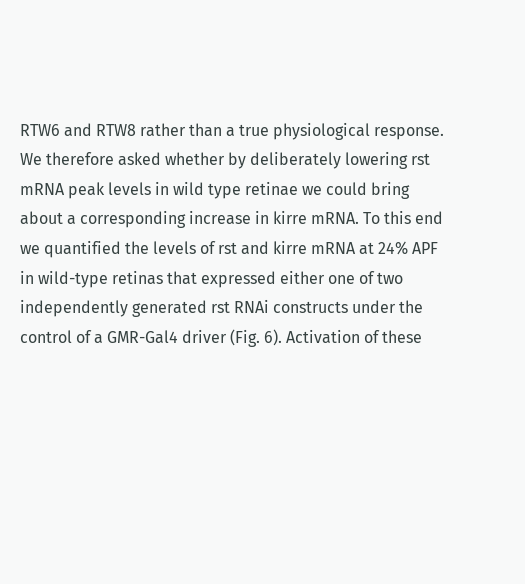RTW6 and RTW8 rather than a true physiological response. We therefore asked whether by deliberately lowering rst mRNA peak levels in wild type retinae we could bring about a corresponding increase in kirre mRNA. To this end we quantified the levels of rst and kirre mRNA at 24% APF in wild-type retinas that expressed either one of two independently generated rst RNAi constructs under the control of a GMR-Gal4 driver (Fig. 6). Activation of these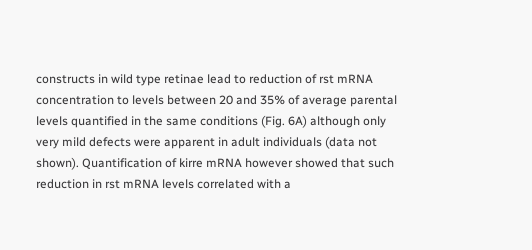constructs in wild type retinae lead to reduction of rst mRNA concentration to levels between 20 and 35% of average parental levels quantified in the same conditions (Fig. 6A) although only very mild defects were apparent in adult individuals (data not shown). Quantification of kirre mRNA however showed that such reduction in rst mRNA levels correlated with a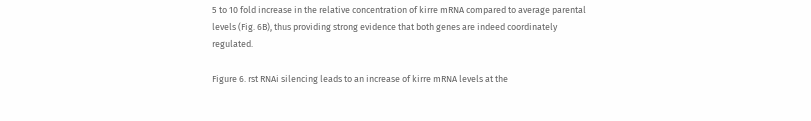5 to 10 fold increase in the relative concentration of kirre mRNA compared to average parental levels (Fig. 6B), thus providing strong evidence that both genes are indeed coordinately regulated.

Figure 6. rst RNAi silencing leads to an increase of kirre mRNA levels at the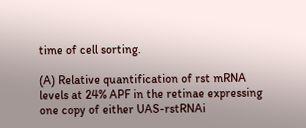time of cell sorting.

(A) Relative quantification of rst mRNA levels at 24% APF in the retinae expressing one copy of either UAS-rstRNAi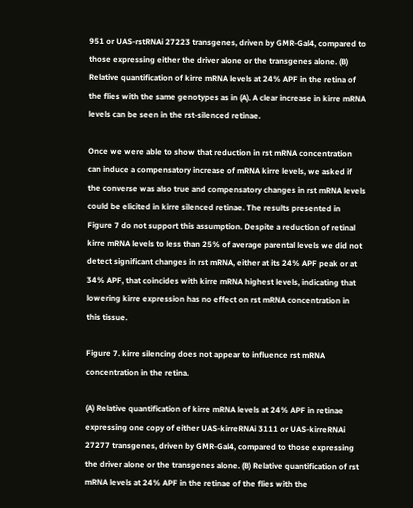951 or UAS-rstRNAi 27223 transgenes, driven by GMR-Gal4, compared to those expressing either the driver alone or the transgenes alone. (B) Relative quantification of kirre mRNA levels at 24% APF in the retina of the flies with the same genotypes as in (A). A clear increase in kirre mRNA levels can be seen in the rst-silenced retinae.

Once we were able to show that reduction in rst mRNA concentration can induce a compensatory increase of mRNA kirre levels, we asked if the converse was also true and compensatory changes in rst mRNA levels could be elicited in kirre silenced retinae. The results presented in Figure 7 do not support this assumption. Despite a reduction of retinal kirre mRNA levels to less than 25% of average parental levels we did not detect significant changes in rst mRNA, either at its 24% APF peak or at 34% APF, that coincides with kirre mRNA highest levels, indicating that lowering kirre expression has no effect on rst mRNA concentration in this tissue.

Figure 7. kirre silencing does not appear to influence rst mRNA concentration in the retina.

(A) Relative quantification of kirre mRNA levels at 24% APF in retinae expressing one copy of either UAS-kirreRNAi 3111 or UAS-kirreRNAi 27277 transgenes, driven by GMR-Gal4, compared to those expressing the driver alone or the transgenes alone. (B) Relative quantification of rst mRNA levels at 24% APF in the retinae of the flies with the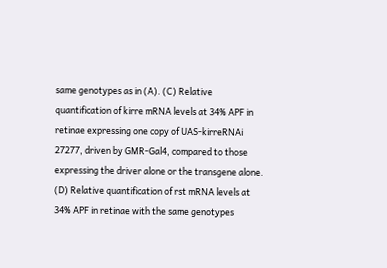same genotypes as in (A). (C) Relative quantification of kirre mRNA levels at 34% APF in retinae expressing one copy of UAS-kirreRNAi 27277, driven by GMR-Gal4, compared to those expressing the driver alone or the transgene alone. (D) Relative quantification of rst mRNA levels at 34% APF in retinae with the same genotypes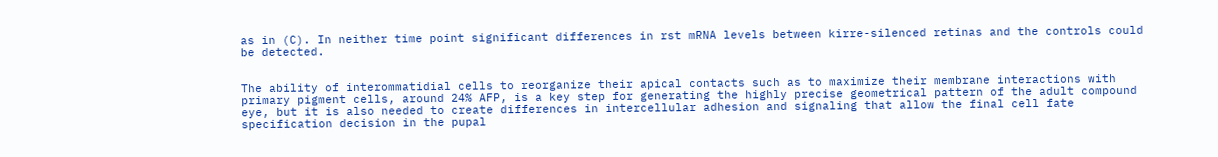as in (C). In neither time point significant differences in rst mRNA levels between kirre-silenced retinas and the controls could be detected.


The ability of interommatidial cells to reorganize their apical contacts such as to maximize their membrane interactions with primary pigment cells, around 24% AFP, is a key step for generating the highly precise geometrical pattern of the adult compound eye, but it is also needed to create differences in intercellular adhesion and signaling that allow the final cell fate specification decision in the pupal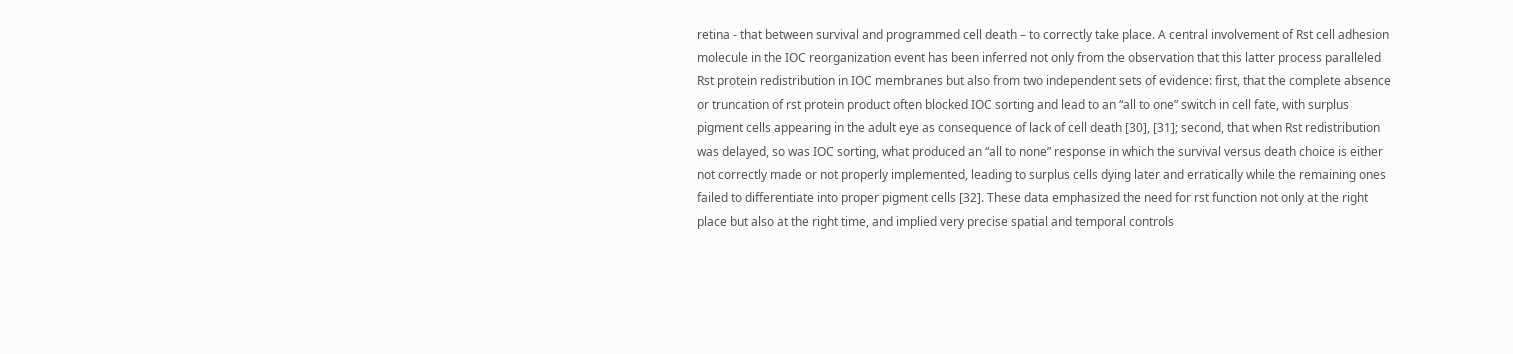retina - that between survival and programmed cell death – to correctly take place. A central involvement of Rst cell adhesion molecule in the IOC reorganization event has been inferred not only from the observation that this latter process paralleled Rst protein redistribution in IOC membranes but also from two independent sets of evidence: first, that the complete absence or truncation of rst protein product often blocked IOC sorting and lead to an “all to one” switch in cell fate, with surplus pigment cells appearing in the adult eye as consequence of lack of cell death [30], [31]; second, that when Rst redistribution was delayed, so was IOC sorting, what produced an “all to none” response in which the survival versus death choice is either not correctly made or not properly implemented, leading to surplus cells dying later and erratically while the remaining ones failed to differentiate into proper pigment cells [32]. These data emphasized the need for rst function not only at the right place but also at the right time, and implied very precise spatial and temporal controls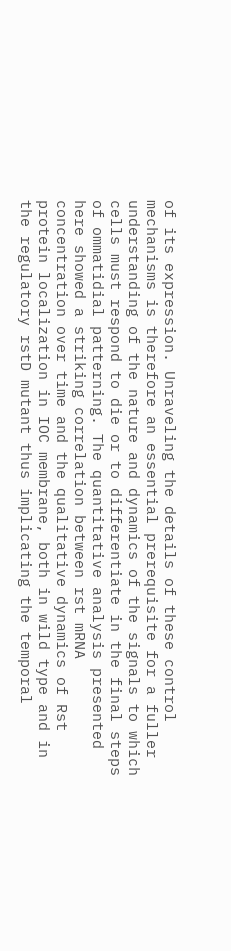of its expression. Unraveling the details of these control mechanisms is therefore an essential prerequisite for a fuller understanding of the nature and dynamics of the signals to which cells must respond to die or to differentiate in the final steps of ommatidial patterning. The quantitative analysis presented here showed a striking correlation between rst mRNA concentration over time and the qualitative dynamics of Rst protein localization in IOC membrane, both in wild type and in the regulatory rstD mutant thus implicating the temporal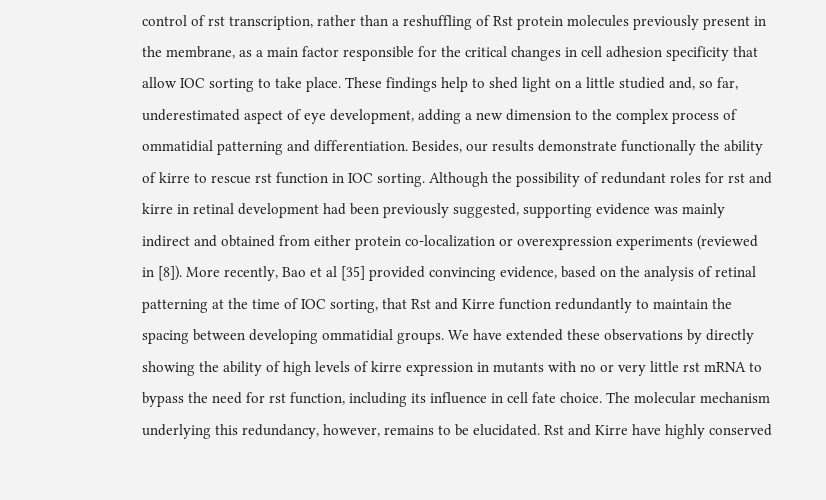control of rst transcription, rather than a reshuffling of Rst protein molecules previously present in the membrane, as a main factor responsible for the critical changes in cell adhesion specificity that allow IOC sorting to take place. These findings help to shed light on a little studied and, so far, underestimated aspect of eye development, adding a new dimension to the complex process of ommatidial patterning and differentiation. Besides, our results demonstrate functionally the ability of kirre to rescue rst function in IOC sorting. Although the possibility of redundant roles for rst and kirre in retinal development had been previously suggested, supporting evidence was mainly indirect and obtained from either protein co-localization or overexpression experiments (reviewed in [8]). More recently, Bao et al [35] provided convincing evidence, based on the analysis of retinal patterning at the time of IOC sorting, that Rst and Kirre function redundantly to maintain the spacing between developing ommatidial groups. We have extended these observations by directly showing the ability of high levels of kirre expression in mutants with no or very little rst mRNA to bypass the need for rst function, including its influence in cell fate choice. The molecular mechanism underlying this redundancy, however, remains to be elucidated. Rst and Kirre have highly conserved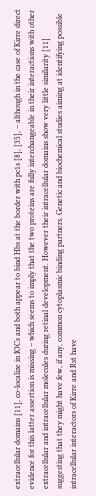extracellular domains [11], co-localize in IOCs and both appear to bind Hbs at the border with pc1s [8], [35], – although in the case of Kirre direct evidence for this latter assertion is missing – which seems to imply that the two proteins are fully interchangeable in their interactions with other extracellular and intracellular molecules during retinal development. However their intracellular domains show very little similarity [11] suggesting that they might have few, if any, common cytoplasmic binding partners. Genetic and biochemical studies aiming at identifying possible intracellular interactors of Kirre and Rst have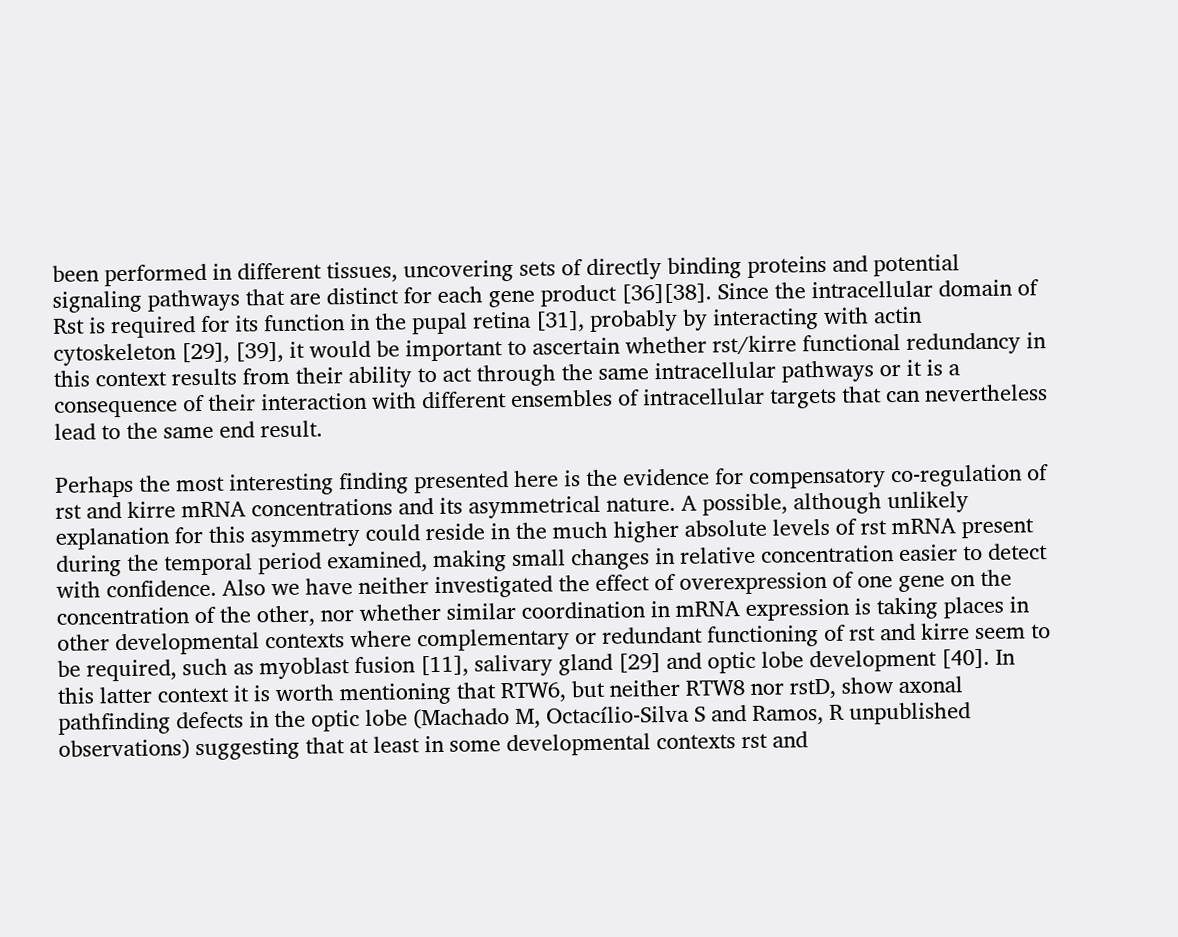been performed in different tissues, uncovering sets of directly binding proteins and potential signaling pathways that are distinct for each gene product [36][38]. Since the intracellular domain of Rst is required for its function in the pupal retina [31], probably by interacting with actin cytoskeleton [29], [39], it would be important to ascertain whether rst/kirre functional redundancy in this context results from their ability to act through the same intracellular pathways or it is a consequence of their interaction with different ensembles of intracellular targets that can nevertheless lead to the same end result.

Perhaps the most interesting finding presented here is the evidence for compensatory co-regulation of rst and kirre mRNA concentrations and its asymmetrical nature. A possible, although unlikely explanation for this asymmetry could reside in the much higher absolute levels of rst mRNA present during the temporal period examined, making small changes in relative concentration easier to detect with confidence. Also we have neither investigated the effect of overexpression of one gene on the concentration of the other, nor whether similar coordination in mRNA expression is taking places in other developmental contexts where complementary or redundant functioning of rst and kirre seem to be required, such as myoblast fusion [11], salivary gland [29] and optic lobe development [40]. In this latter context it is worth mentioning that RTW6, but neither RTW8 nor rstD, show axonal pathfinding defects in the optic lobe (Machado M, Octacílio-Silva S and Ramos, R unpublished observations) suggesting that at least in some developmental contexts rst and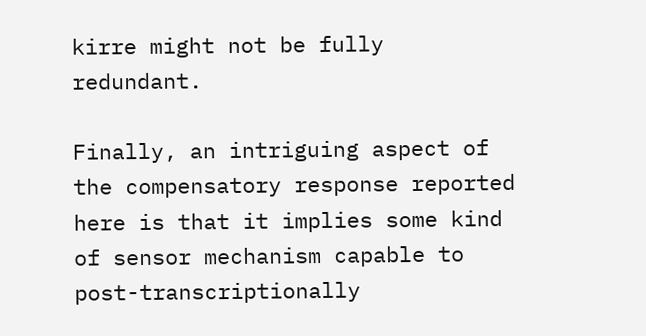kirre might not be fully redundant.

Finally, an intriguing aspect of the compensatory response reported here is that it implies some kind of sensor mechanism capable to post-transcriptionally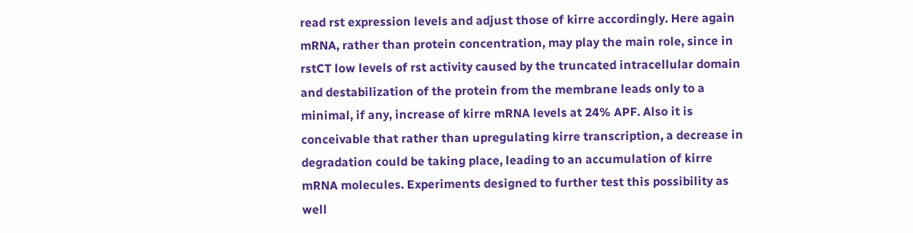read rst expression levels and adjust those of kirre accordingly. Here again mRNA, rather than protein concentration, may play the main role, since in rstCT low levels of rst activity caused by the truncated intracellular domain and destabilization of the protein from the membrane leads only to a minimal, if any, increase of kirre mRNA levels at 24% APF. Also it is conceivable that rather than upregulating kirre transcription, a decrease in degradation could be taking place, leading to an accumulation of kirre mRNA molecules. Experiments designed to further test this possibility as well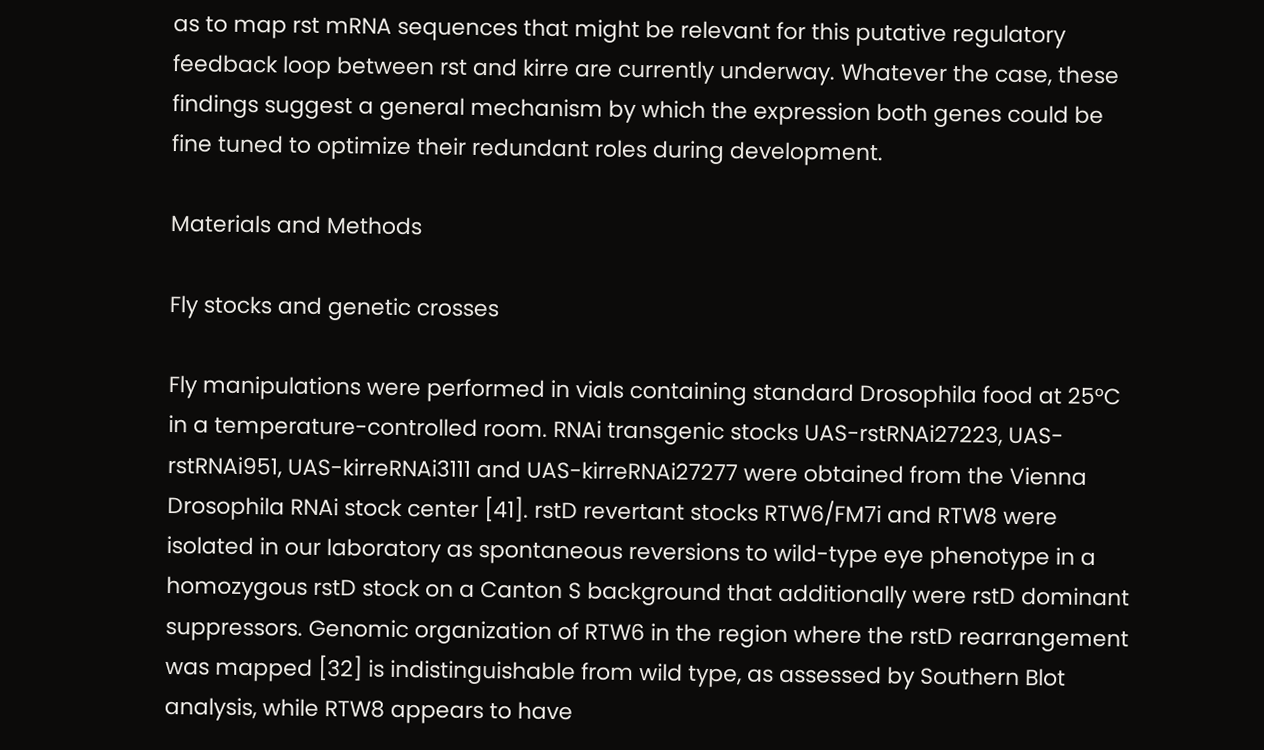as to map rst mRNA sequences that might be relevant for this putative regulatory feedback loop between rst and kirre are currently underway. Whatever the case, these findings suggest a general mechanism by which the expression both genes could be fine tuned to optimize their redundant roles during development.

Materials and Methods

Fly stocks and genetic crosses

Fly manipulations were performed in vials containing standard Drosophila food at 25°C in a temperature-controlled room. RNAi transgenic stocks UAS-rstRNAi27223, UAS-rstRNAi951, UAS-kirreRNAi3111 and UAS-kirreRNAi27277 were obtained from the Vienna Drosophila RNAi stock center [41]. rstD revertant stocks RTW6/FM7i and RTW8 were isolated in our laboratory as spontaneous reversions to wild-type eye phenotype in a homozygous rstD stock on a Canton S background that additionally were rstD dominant suppressors. Genomic organization of RTW6 in the region where the rstD rearrangement was mapped [32] is indistinguishable from wild type, as assessed by Southern Blot analysis, while RTW8 appears to have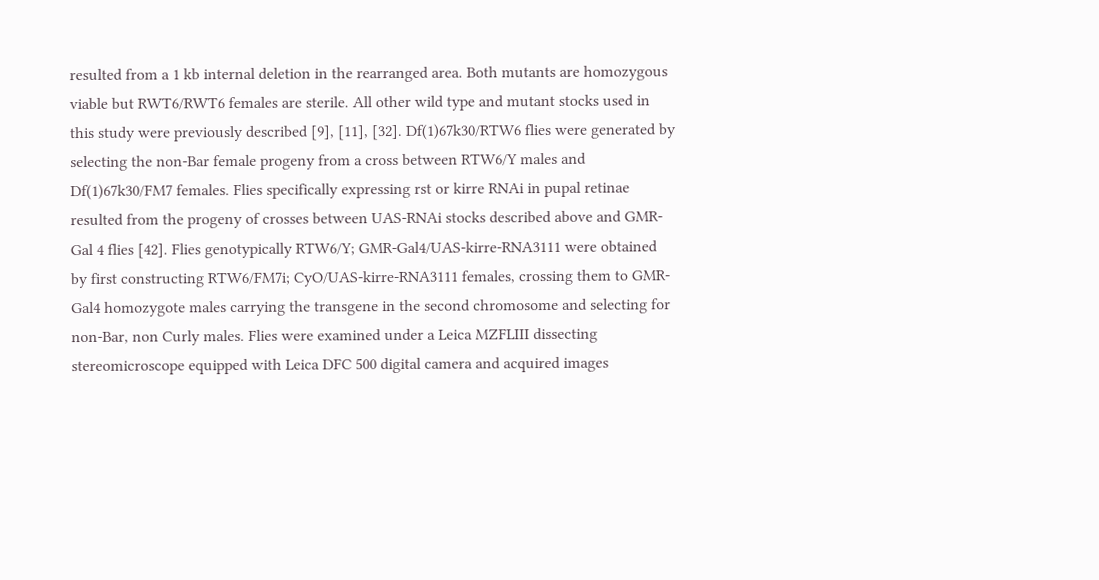resulted from a 1 kb internal deletion in the rearranged area. Both mutants are homozygous viable but RWT6/RWT6 females are sterile. All other wild type and mutant stocks used in this study were previously described [9], [11], [32]. Df(1)67k30/RTW6 flies were generated by selecting the non-Bar female progeny from a cross between RTW6/Y males and Df(1)67k30/FM7 females. Flies specifically expressing rst or kirre RNAi in pupal retinae resulted from the progeny of crosses between UAS-RNAi stocks described above and GMR-Gal 4 flies [42]. Flies genotypically RTW6/Y; GMR-Gal4/UAS-kirre-RNA3111 were obtained by first constructing RTW6/FM7i; CyO/UAS-kirre-RNA3111 females, crossing them to GMR-Gal4 homozygote males carrying the transgene in the second chromosome and selecting for non-Bar, non Curly males. Flies were examined under a Leica MZFLIII dissecting stereomicroscope equipped with Leica DFC 500 digital camera and acquired images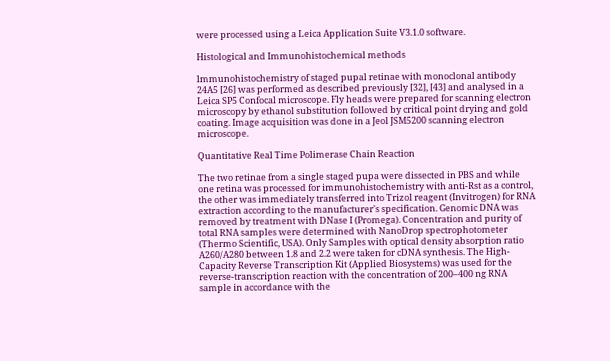were processed using a Leica Application Suite V3.1.0 software.

Histological and Immunohistochemical methods

lmmunohistochemistry of staged pupal retinae with monoclonal antibody 24A5 [26] was performed as described previously [32], [43] and analysed in a Leica SP5 Confocal microscope. Fly heads were prepared for scanning electron microscopy by ethanol substitution followed by critical point drying and gold coating. Image acquisition was done in a Jeol JSM5200 scanning electron microscope.

Quantitative Real Time Polimerase Chain Reaction

The two retinae from a single staged pupa were dissected in PBS and while one retina was processed for immunohistochemistry with anti-Rst as a control, the other was immediately transferred into Trizol reagent (Invitrogen) for RNA extraction according to the manufacturer's specification. Genomic DNA was removed by treatment with DNase I (Promega). Concentration and purity of total RNA samples were determined with NanoDrop spectrophotometer (Thermo Scientific, USA). Only Samples with optical density absorption ratio A260/A280 between 1.8 and 2.2 were taken for cDNA synthesis. The High-Capacity Reverse Transcription Kit (Applied Biosystems) was used for the reverse-transcription reaction with the concentration of 200–400 ng RNA sample in accordance with the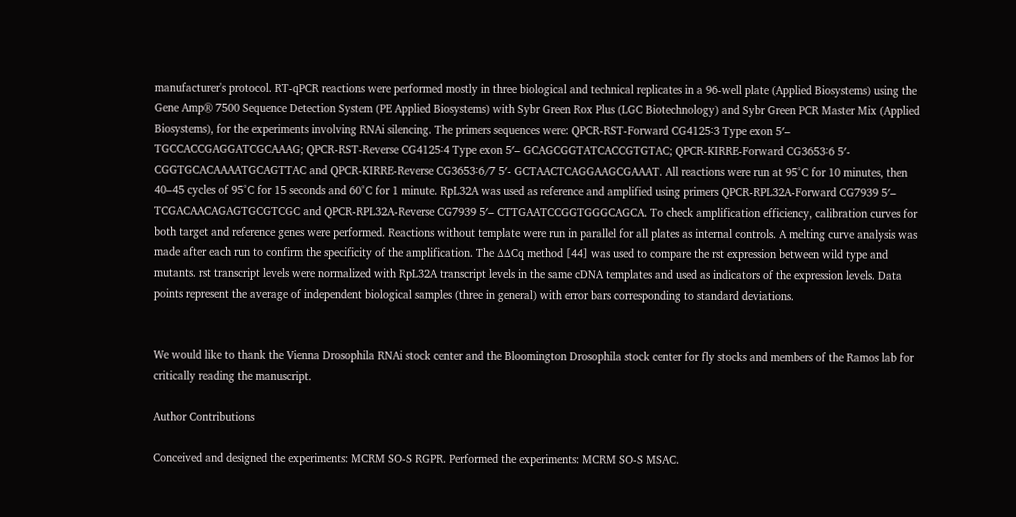manufacturer's protocol. RT-qPCR reactions were performed mostly in three biological and technical replicates in a 96-well plate (Applied Biosystems) using the Gene Amp® 7500 Sequence Detection System (PE Applied Biosystems) with Sybr Green Rox Plus (LGC Biotechnology) and Sybr Green PCR Master Mix (Applied Biosystems), for the experiments involving RNAi silencing. The primers sequences were: QPCR-RST-Forward CG4125∶3 Type exon 5′– TGCCACCGAGGATCGCAAAG; QPCR-RST-Reverse CG4125∶4 Type exon 5′– GCAGCGGTATCACCGTGTAC; QPCR-KIRRE-Forward CG3653∶6 5′- CGGTGCACAAAATGCAGTTAC and QPCR-KIRRE-Reverse CG3653∶6/7 5′- GCTAACTCAGGAAGCGAAAT. All reactions were run at 95°C for 10 minutes, then 40–45 cycles of 95°C for 15 seconds and 60°C for 1 minute. RpL32A was used as reference and amplified using primers QPCR-RPL32A-Forward CG7939 5′– TCGACAACAGAGTGCGTCGC and QPCR-RPL32A-Reverse CG7939 5′– CTTGAATCCGGTGGGCAGCA. To check amplification efficiency, calibration curves for both target and reference genes were performed. Reactions without template were run in parallel for all plates as internal controls. A melting curve analysis was made after each run to confirm the specificity of the amplification. The ΔΔCq method [44] was used to compare the rst expression between wild type and mutants. rst transcript levels were normalized with RpL32A transcript levels in the same cDNA templates and used as indicators of the expression levels. Data points represent the average of independent biological samples (three in general) with error bars corresponding to standard deviations.


We would like to thank the Vienna Drosophila RNAi stock center and the Bloomington Drosophila stock center for fly stocks and members of the Ramos lab for critically reading the manuscript.

Author Contributions

Conceived and designed the experiments: MCRM SO-S RGPR. Performed the experiments: MCRM SO-S MSAC.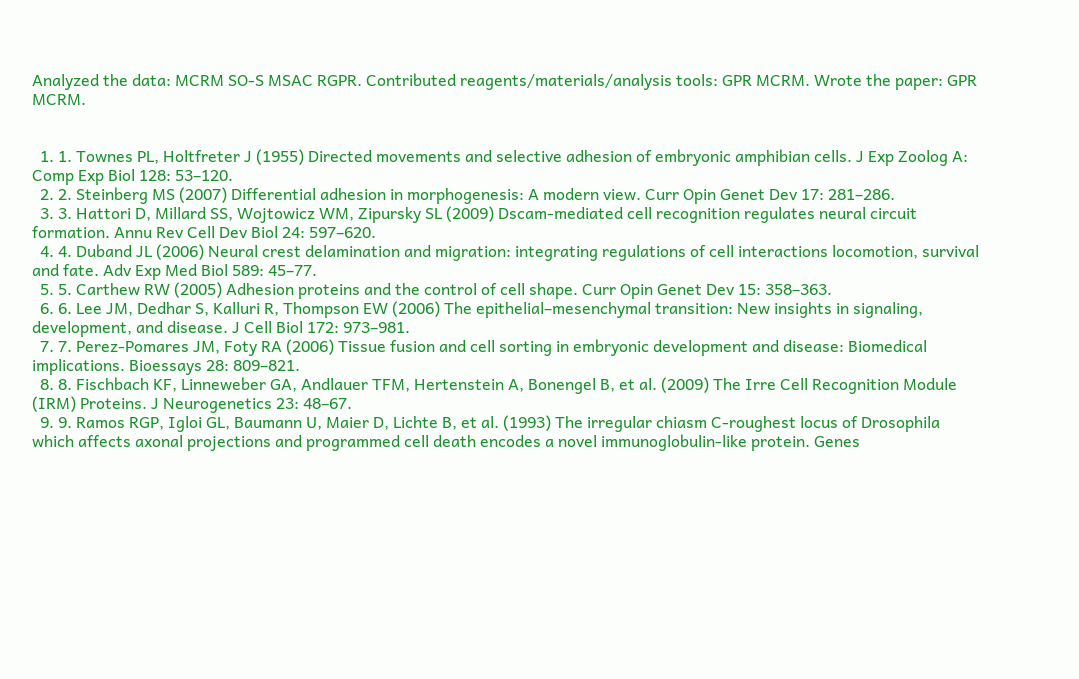Analyzed the data: MCRM SO-S MSAC RGPR. Contributed reagents/materials/analysis tools: GPR MCRM. Wrote the paper: GPR MCRM.


  1. 1. Townes PL, Holtfreter J (1955) Directed movements and selective adhesion of embryonic amphibian cells. J Exp Zoolog A: Comp Exp Biol 128: 53–120.
  2. 2. Steinberg MS (2007) Differential adhesion in morphogenesis: A modern view. Curr Opin Genet Dev 17: 281–286.
  3. 3. Hattori D, Millard SS, Wojtowicz WM, Zipursky SL (2009) Dscam-mediated cell recognition regulates neural circuit formation. Annu Rev Cell Dev Biol 24: 597–620.
  4. 4. Duband JL (2006) Neural crest delamination and migration: integrating regulations of cell interactions locomotion, survival and fate. Adv Exp Med Biol 589: 45–77.
  5. 5. Carthew RW (2005) Adhesion proteins and the control of cell shape. Curr Opin Genet Dev 15: 358–363.
  6. 6. Lee JM, Dedhar S, Kalluri R, Thompson EW (2006) The epithelial–mesenchymal transition: New insights in signaling, development, and disease. J Cell Biol 172: 973–981.
  7. 7. Perez-Pomares JM, Foty RA (2006) Tissue fusion and cell sorting in embryonic development and disease: Biomedical implications. Bioessays 28: 809–821.
  8. 8. Fischbach KF, Linneweber GA, Andlauer TFM, Hertenstein A, Bonengel B, et al. (2009) The Irre Cell Recognition Module (IRM) Proteins. J Neurogenetics 23: 48–67.
  9. 9. Ramos RGP, Igloi GL, Baumann U, Maier D, Lichte B, et al. (1993) The irregular chiasm C-roughest locus of Drosophila which affects axonal projections and programmed cell death encodes a novel immunoglobulin-like protein. Genes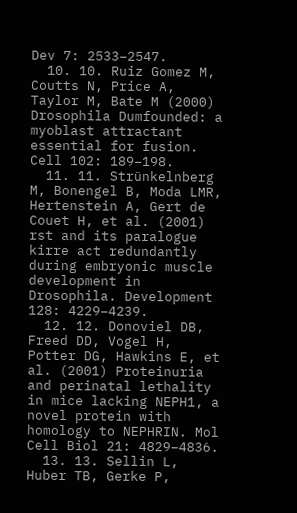Dev 7: 2533–2547.
  10. 10. Ruiz Gomez M, Coutts N, Price A, Taylor M, Bate M (2000) Drosophila Dumfounded: a myoblast attractant essential for fusion. Cell 102: 189–198.
  11. 11. Strünkelnberg M, Bonengel B, Moda LMR, Hertenstein A, Gert de Couet H, et al. (2001) rst and its paralogue kirre act redundantly during embryonic muscle development in Drosophila. Development 128: 4229–4239.
  12. 12. Donoviel DB, Freed DD, Vogel H, Potter DG, Hawkins E, et al. (2001) Proteinuria and perinatal lethality in mice lacking NEPH1, a novel protein with homology to NEPHRIN. Mol Cell Biol 21: 4829–4836.
  13. 13. Sellin L, Huber TB, Gerke P,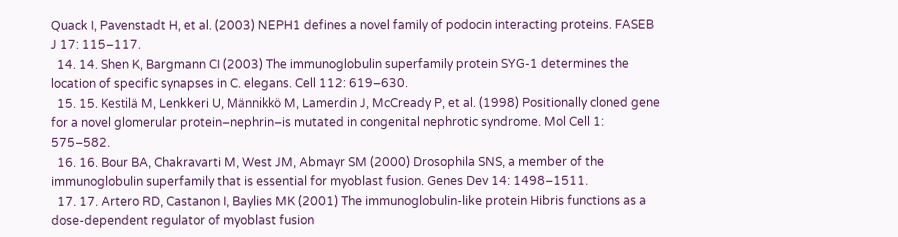Quack I, Pavenstadt H, et al. (2003) NEPH1 defines a novel family of podocin interacting proteins. FASEB J 17: 115–117.
  14. 14. Shen K, Bargmann CI (2003) The immunoglobulin superfamily protein SYG-1 determines the location of specific synapses in C. elegans. Cell 112: 619–630.
  15. 15. Kestilä M, Lenkkeri U, Männikkö M, Lamerdin J, McCready P, et al. (1998) Positionally cloned gene for a novel glomerular protein–nephrin–is mutated in congenital nephrotic syndrome. Mol Cell 1: 575–582.
  16. 16. Bour BA, Chakravarti M, West JM, Abmayr SM (2000) Drosophila SNS, a member of the immunoglobulin superfamily that is essential for myoblast fusion. Genes Dev 14: 1498–1511.
  17. 17. Artero RD, Castanon I, Baylies MK (2001) The immunoglobulin-like protein Hibris functions as a dose-dependent regulator of myoblast fusion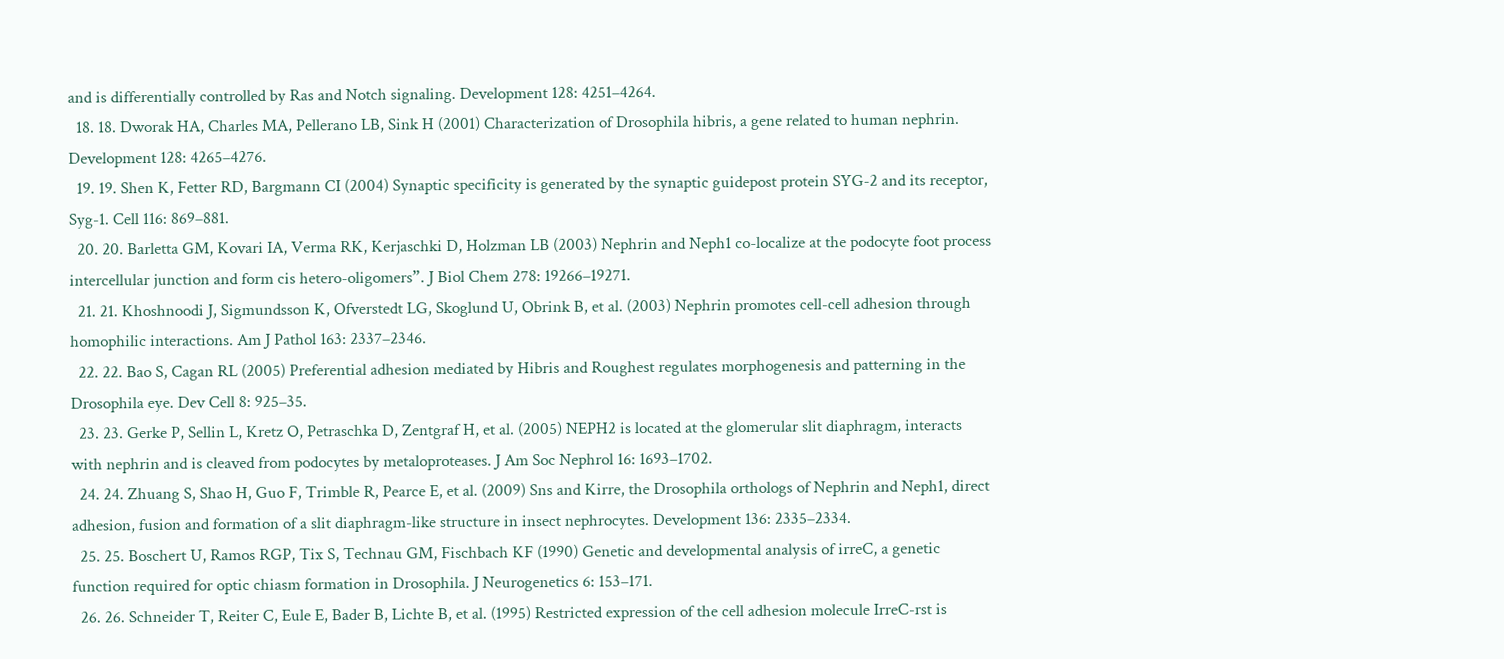and is differentially controlled by Ras and Notch signaling. Development 128: 4251–4264.
  18. 18. Dworak HA, Charles MA, Pellerano LB, Sink H (2001) Characterization of Drosophila hibris, a gene related to human nephrin. Development 128: 4265–4276.
  19. 19. Shen K, Fetter RD, Bargmann CI (2004) Synaptic specificity is generated by the synaptic guidepost protein SYG-2 and its receptor, Syg-1. Cell 116: 869–881.
  20. 20. Barletta GM, Kovari IA, Verma RK, Kerjaschki D, Holzman LB (2003) Nephrin and Neph1 co-localize at the podocyte foot process intercellular junction and form cis hetero-oligomers”. J Biol Chem 278: 19266–19271.
  21. 21. Khoshnoodi J, Sigmundsson K, Ofverstedt LG, Skoglund U, Obrink B, et al. (2003) Nephrin promotes cell-cell adhesion through homophilic interactions. Am J Pathol 163: 2337–2346.
  22. 22. Bao S, Cagan RL (2005) Preferential adhesion mediated by Hibris and Roughest regulates morphogenesis and patterning in the Drosophila eye. Dev Cell 8: 925–35.
  23. 23. Gerke P, Sellin L, Kretz O, Petraschka D, Zentgraf H, et al. (2005) NEPH2 is located at the glomerular slit diaphragm, interacts with nephrin and is cleaved from podocytes by metaloproteases. J Am Soc Nephrol 16: 1693–1702.
  24. 24. Zhuang S, Shao H, Guo F, Trimble R, Pearce E, et al. (2009) Sns and Kirre, the Drosophila orthologs of Nephrin and Neph1, direct adhesion, fusion and formation of a slit diaphragm-like structure in insect nephrocytes. Development 136: 2335–2334.
  25. 25. Boschert U, Ramos RGP, Tix S, Technau GM, Fischbach KF (1990) Genetic and developmental analysis of irreC, a genetic function required for optic chiasm formation in Drosophila. J Neurogenetics 6: 153–171.
  26. 26. Schneider T, Reiter C, Eule E, Bader B, Lichte B, et al. (1995) Restricted expression of the cell adhesion molecule IrreC-rst is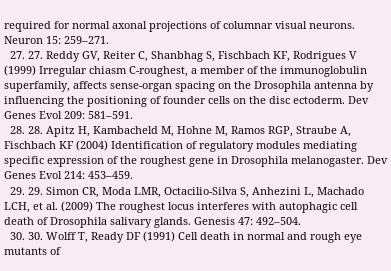required for normal axonal projections of columnar visual neurons. Neuron 15: 259–271.
  27. 27. Reddy GV, Reiter C, Shanbhag S, Fischbach KF, Rodrigues V (1999) Irregular chiasm C-roughest, a member of the immunoglobulin superfamily, affects sense-organ spacing on the Drosophila antenna by influencing the positioning of founder cells on the disc ectoderm. Dev Genes Evol 209: 581–591.
  28. 28. Apitz H, Kambacheld M, Hohne M, Ramos RGP, Straube A, Fischbach KF (2004) Identification of regulatory modules mediating specific expression of the roughest gene in Drosophila melanogaster. Dev Genes Evol 214: 453–459.
  29. 29. Simon CR, Moda LMR, Octacilio-Silva S, Anhezini L, Machado LCH, et al. (2009) The roughest locus interferes with autophagic cell death of Drosophila salivary glands. Genesis 47: 492–504.
  30. 30. Wolff T, Ready DF (1991) Cell death in normal and rough eye mutants of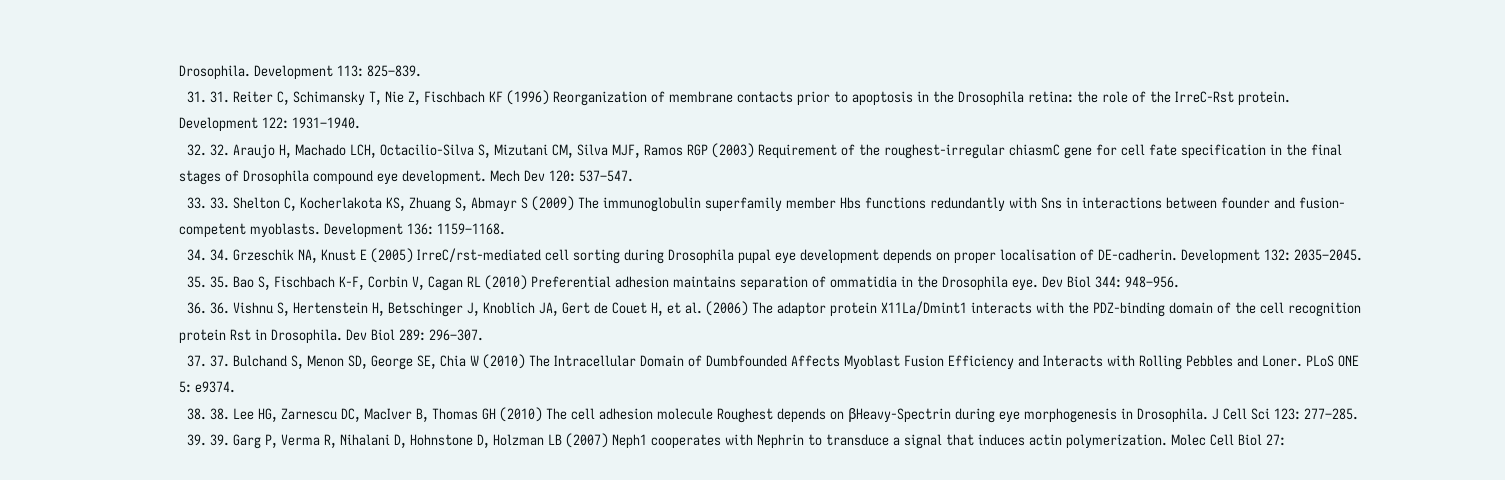Drosophila. Development 113: 825–839.
  31. 31. Reiter C, Schimansky T, Nie Z, Fischbach KF (1996) Reorganization of membrane contacts prior to apoptosis in the Drosophila retina: the role of the IrreC-Rst protein. Development 122: 1931–1940.
  32. 32. Araujo H, Machado LCH, Octacilio-Silva S, Mizutani CM, Silva MJF, Ramos RGP (2003) Requirement of the roughest-irregular chiasmC gene for cell fate specification in the final stages of Drosophila compound eye development. Mech Dev 120: 537–547.
  33. 33. Shelton C, Kocherlakota KS, Zhuang S, Abmayr S (2009) The immunoglobulin superfamily member Hbs functions redundantly with Sns in interactions between founder and fusion-competent myoblasts. Development 136: 1159–1168.
  34. 34. Grzeschik NA, Knust E (2005) IrreC/rst-mediated cell sorting during Drosophila pupal eye development depends on proper localisation of DE-cadherin. Development 132: 2035–2045.
  35. 35. Bao S, Fischbach K-F, Corbin V, Cagan RL (2010) Preferential adhesion maintains separation of ommatidia in the Drosophila eye. Dev Biol 344: 948–956.
  36. 36. Vishnu S, Hertenstein H, Betschinger J, Knoblich JA, Gert de Couet H, et al. (2006) The adaptor protein X11La/Dmint1 interacts with the PDZ-binding domain of the cell recognition protein Rst in Drosophila. Dev Biol 289: 296–307.
  37. 37. Bulchand S, Menon SD, George SE, Chia W (2010) The Intracellular Domain of Dumbfounded Affects Myoblast Fusion Efficiency and Interacts with Rolling Pebbles and Loner. PLoS ONE 5: e9374.
  38. 38. Lee HG, Zarnescu DC, MacIver B, Thomas GH (2010) The cell adhesion molecule Roughest depends on βHeavy-Spectrin during eye morphogenesis in Drosophila. J Cell Sci 123: 277–285.
  39. 39. Garg P, Verma R, Nihalani D, Hohnstone D, Holzman LB (2007) Neph1 cooperates with Nephrin to transduce a signal that induces actin polymerization. Molec Cell Biol 27: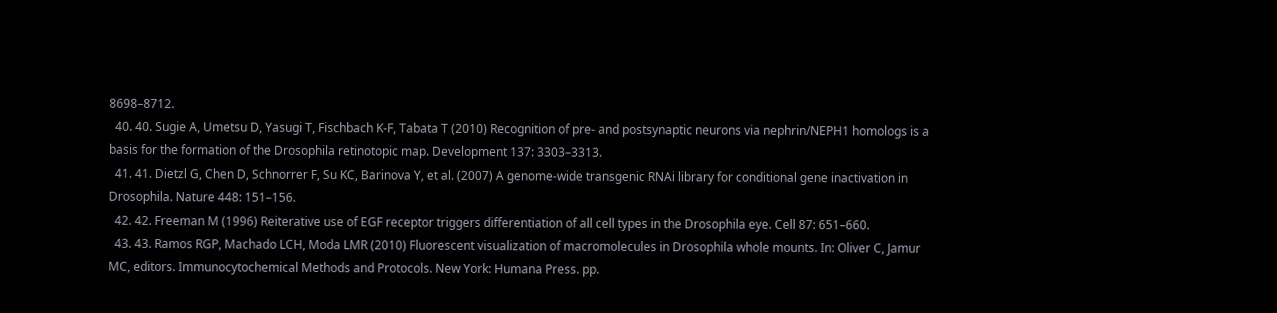8698–8712.
  40. 40. Sugie A, Umetsu D, Yasugi T, Fischbach K-F, Tabata T (2010) Recognition of pre- and postsynaptic neurons via nephrin/NEPH1 homologs is a basis for the formation of the Drosophila retinotopic map. Development 137: 3303–3313.
  41. 41. Dietzl G, Chen D, Schnorrer F, Su KC, Barinova Y, et al. (2007) A genome-wide transgenic RNAi library for conditional gene inactivation in Drosophila. Nature 448: 151–156.
  42. 42. Freeman M (1996) Reiterative use of EGF receptor triggers differentiation of all cell types in the Drosophila eye. Cell 87: 651–660.
  43. 43. Ramos RGP, Machado LCH, Moda LMR (2010) Fluorescent visualization of macromolecules in Drosophila whole mounts. In: Oliver C, Jamur MC, editors. Immunocytochemical Methods and Protocols. New York: Humana Press. pp.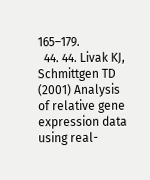165–179.
  44. 44. Livak KJ, Schmittgen TD (2001) Analysis of relative gene expression data using real-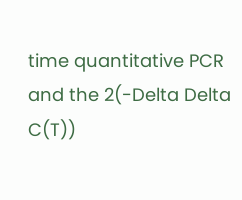time quantitative PCR and the 2(-Delta Delta C(T))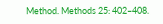Method. Methods 25: 402–408.